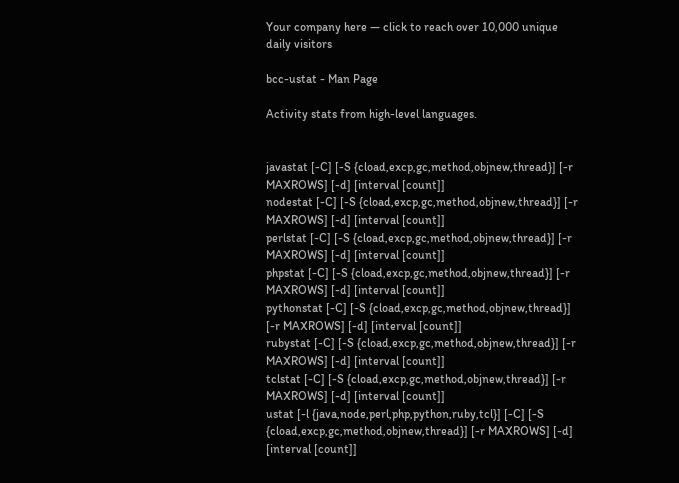Your company here — click to reach over 10,000 unique daily visitors

bcc-ustat - Man Page

Activity stats from high-level languages.


javastat [-C] [-S {cload,excp,gc,method,objnew,thread}] [-r MAXROWS] [-d] [interval [count]]
nodestat [-C] [-S {cload,excp,gc,method,objnew,thread}] [-r MAXROWS] [-d] [interval [count]]
perlstat [-C] [-S {cload,excp,gc,method,objnew,thread}] [-r MAXROWS] [-d] [interval [count]]
phpstat [-C] [-S {cload,excp,gc,method,objnew,thread}] [-r MAXROWS] [-d] [interval [count]]
pythonstat [-C] [-S {cload,excp,gc,method,objnew,thread}] [-r MAXROWS] [-d] [interval [count]]
rubystat [-C] [-S {cload,excp,gc,method,objnew,thread}] [-r MAXROWS] [-d] [interval [count]]
tclstat [-C] [-S {cload,excp,gc,method,objnew,thread}] [-r MAXROWS] [-d] [interval [count]]
ustat [-l {java,node,perl,php,python,ruby,tcl}] [-C] [-S {cload,excp,gc,method,objnew,thread}] [-r MAXROWS] [-d] [interval [count]]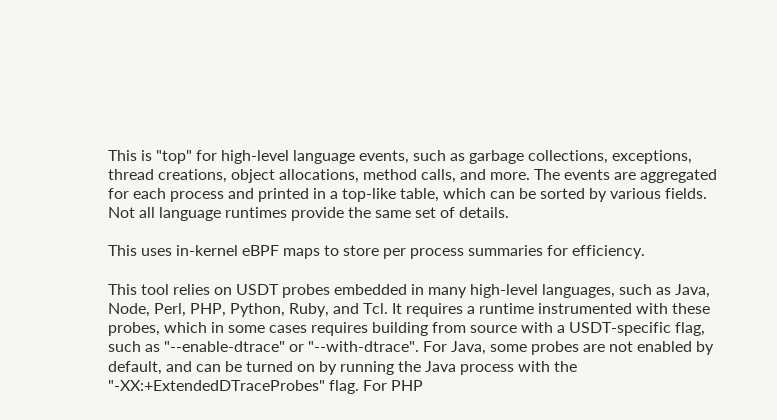This is "top" for high-level language events, such as garbage collections, exceptions, thread creations, object allocations, method calls, and more. The events are aggregated for each process and printed in a top-like table, which can be sorted by various fields. Not all language runtimes provide the same set of details.

This uses in-kernel eBPF maps to store per process summaries for efficiency.

This tool relies on USDT probes embedded in many high-level languages, such as Java, Node, Perl, PHP, Python, Ruby, and Tcl. It requires a runtime instrumented with these probes, which in some cases requires building from source with a USDT-specific flag, such as "--enable-dtrace" or "--with-dtrace". For Java, some probes are not enabled by default, and can be turned on by running the Java process with the "-XX:+ExtendedDTraceProbes" flag. For PHP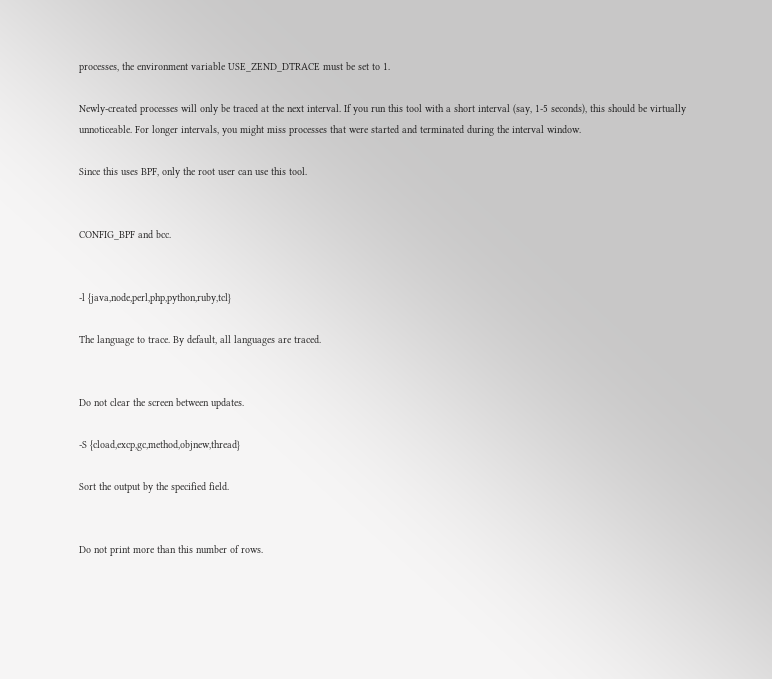processes, the environment variable USE_ZEND_DTRACE must be set to 1.

Newly-created processes will only be traced at the next interval. If you run this tool with a short interval (say, 1-5 seconds), this should be virtually unnoticeable. For longer intervals, you might miss processes that were started and terminated during the interval window.

Since this uses BPF, only the root user can use this tool.


CONFIG_BPF and bcc.


-l {java,node,perl,php,python,ruby,tcl}

The language to trace. By default, all languages are traced.


Do not clear the screen between updates.

-S {cload,excp,gc,method,objnew,thread}

Sort the output by the specified field.


Do not print more than this number of rows.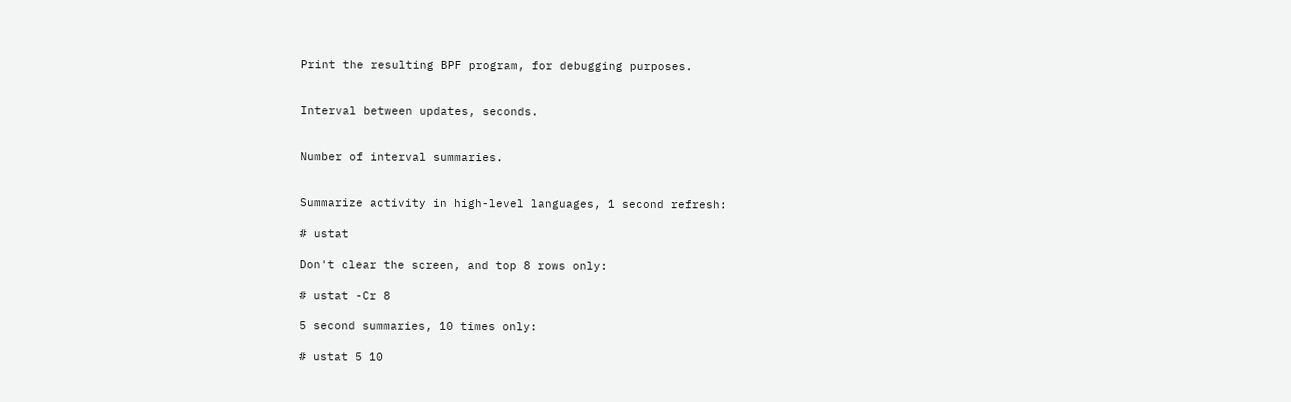Print the resulting BPF program, for debugging purposes.


Interval between updates, seconds.


Number of interval summaries.


Summarize activity in high-level languages, 1 second refresh:

# ustat

Don't clear the screen, and top 8 rows only:

# ustat -Cr 8

5 second summaries, 10 times only:

# ustat 5 10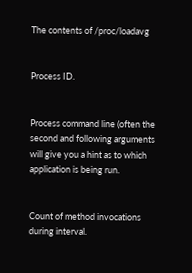The contents of /proc/loadavg


Process ID.


Process command line (often the second and following arguments will give you a hint as to which application is being run.


Count of method invocations during interval.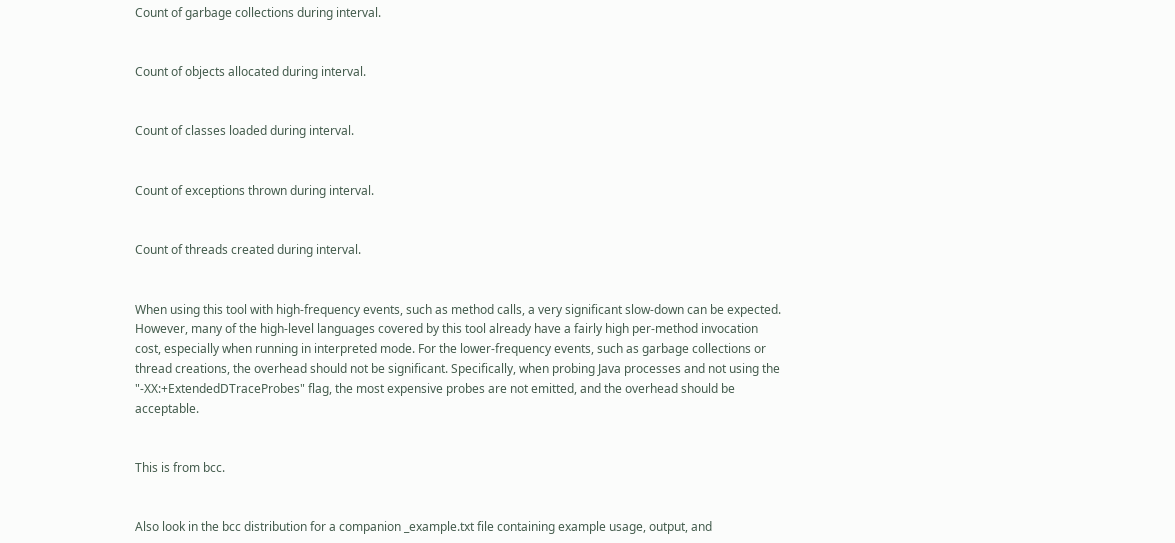Count of garbage collections during interval.


Count of objects allocated during interval.


Count of classes loaded during interval.


Count of exceptions thrown during interval.


Count of threads created during interval.


When using this tool with high-frequency events, such as method calls, a very significant slow-down can be expected. However, many of the high-level languages covered by this tool already have a fairly high per-method invocation cost, especially when running in interpreted mode. For the lower-frequency events, such as garbage collections or thread creations, the overhead should not be significant. Specifically, when probing Java processes and not using the "-XX:+ExtendedDTraceProbes" flag, the most expensive probes are not emitted, and the overhead should be acceptable.


This is from bcc.


Also look in the bcc distribution for a companion _example.txt file containing example usage, output, and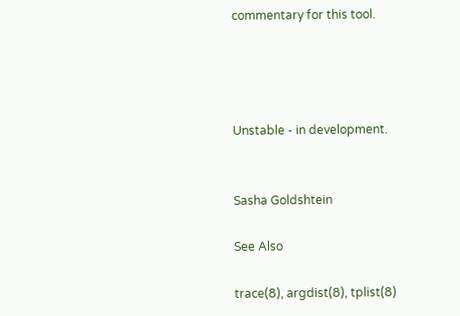commentary for this tool.




Unstable - in development.


Sasha Goldshtein

See Also

trace(8), argdist(8), tplist(8)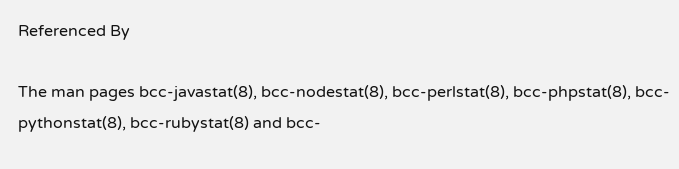Referenced By

The man pages bcc-javastat(8), bcc-nodestat(8), bcc-perlstat(8), bcc-phpstat(8), bcc-pythonstat(8), bcc-rubystat(8) and bcc-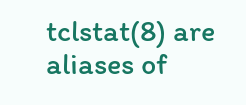tclstat(8) are aliases of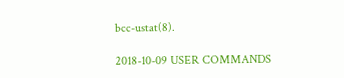bcc-ustat(8).

2018-10-09 USER COMMANDS